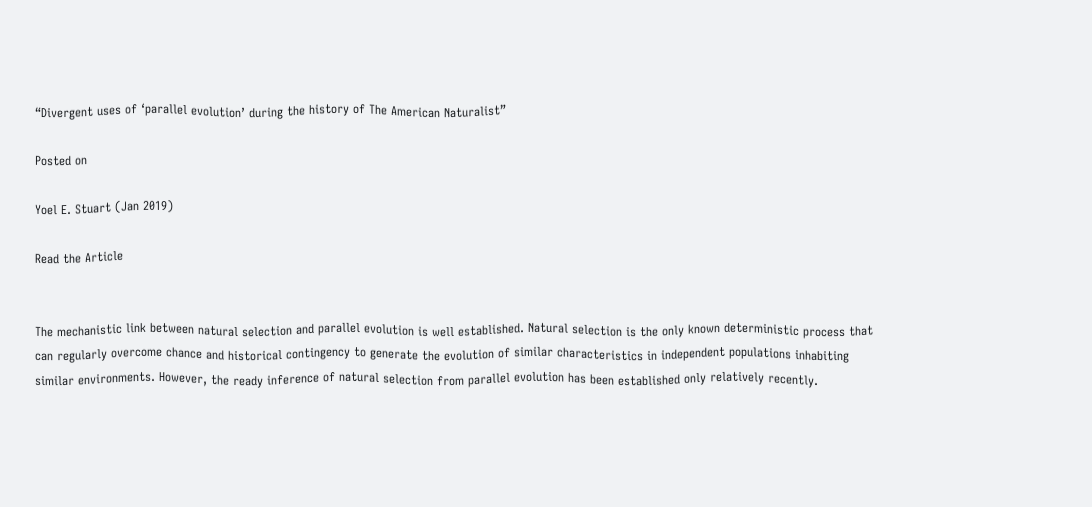“Divergent uses of ‘parallel evolution’ during the history of The American Naturalist”

Posted on

Yoel E. Stuart (Jan 2019)

Read the Article


The mechanistic link between natural selection and parallel evolution is well established. Natural selection is the only known deterministic process that can regularly overcome chance and historical contingency to generate the evolution of similar characteristics in independent populations inhabiting similar environments. However, the ready inference of natural selection from parallel evolution has been established only relatively recently.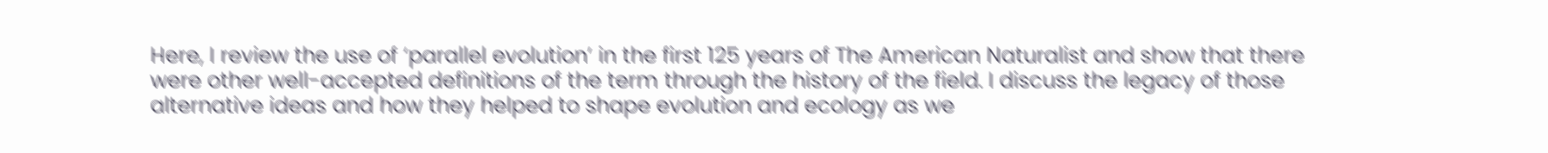Here, I review the use of ‘parallel evolution’ in the first 125 years of The American Naturalist and show that there were other well-accepted definitions of the term through the history of the field. I discuss the legacy of those alternative ideas and how they helped to shape evolution and ecology as we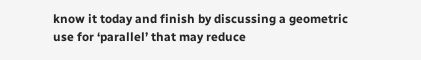know it today and finish by discussing a geometric use for ‘parallel’ that may reduce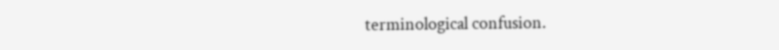terminological confusion.